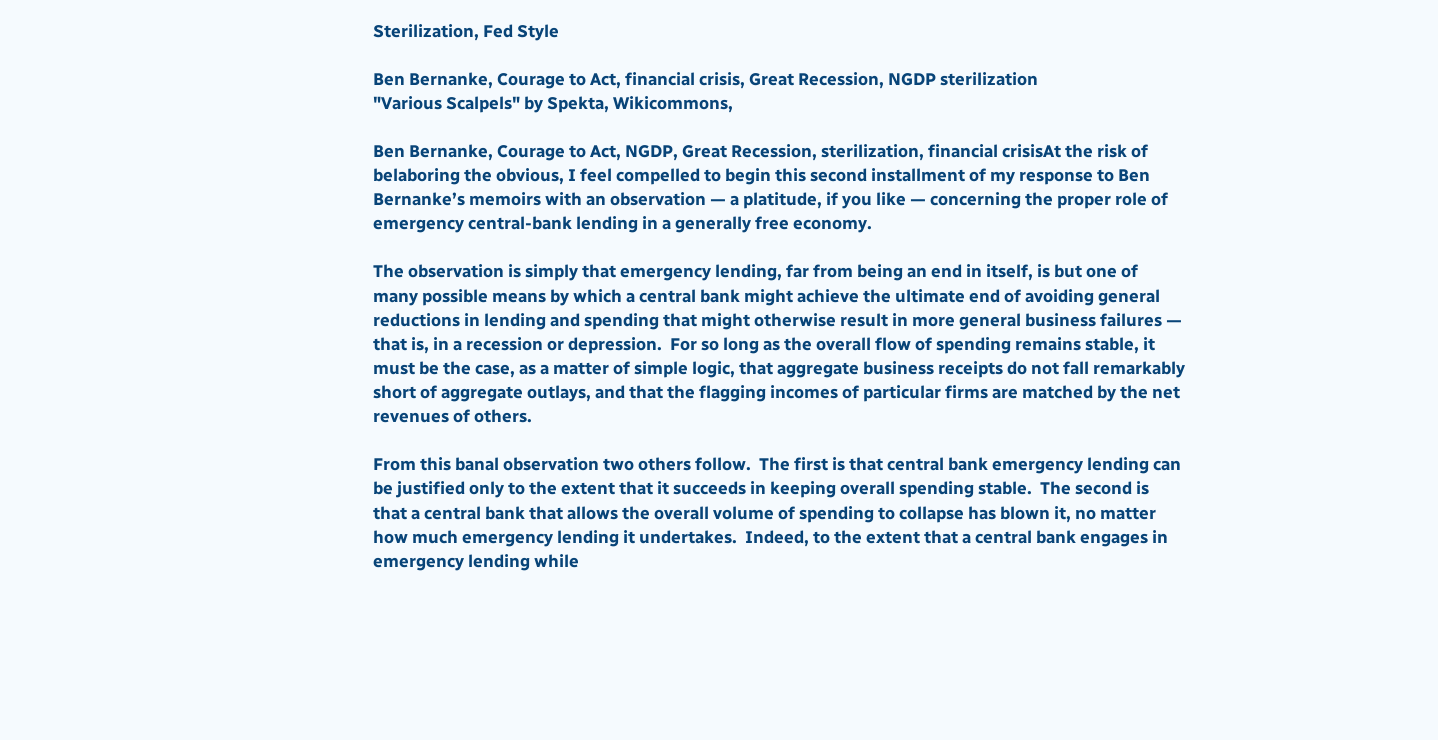Sterilization, Fed Style

Ben Bernanke, Courage to Act, financial crisis, Great Recession, NGDP sterilization
"Various Scalpels" by Spekta, Wikicommons,

Ben Bernanke, Courage to Act, NGDP, Great Recession, sterilization, financial crisisAt the risk of belaboring the obvious, I feel compelled to begin this second installment of my response to Ben Bernanke’s memoirs with an observation — a platitude, if you like — concerning the proper role of emergency central-bank lending in a generally free economy.

The observation is simply that emergency lending, far from being an end in itself, is but one of many possible means by which a central bank might achieve the ultimate end of avoiding general reductions in lending and spending that might otherwise result in more general business failures — that is, in a recession or depression.  For so long as the overall flow of spending remains stable, it must be the case, as a matter of simple logic, that aggregate business receipts do not fall remarkably short of aggregate outlays, and that the flagging incomes of particular firms are matched by the net revenues of others.

From this banal observation two others follow.  The first is that central bank emergency lending can be justified only to the extent that it succeeds in keeping overall spending stable.  The second is that a central bank that allows the overall volume of spending to collapse has blown it, no matter how much emergency lending it undertakes.  Indeed, to the extent that a central bank engages in emergency lending while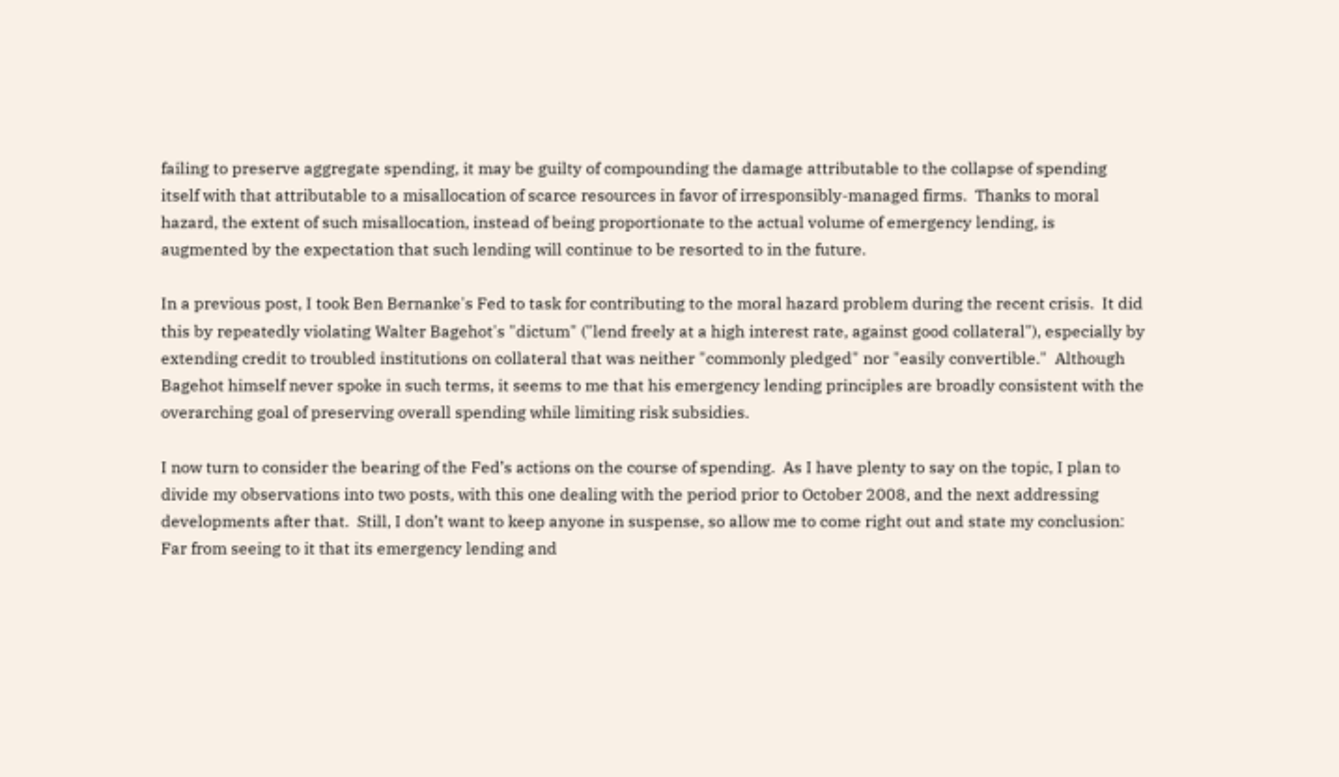failing to preserve aggregate spending, it may be guilty of compounding the damage attributable to the collapse of spending itself with that attributable to a misallocation of scarce resources in favor of irresponsibly-managed firms.  Thanks to moral hazard, the extent of such misallocation, instead of being proportionate to the actual volume of emergency lending, is augmented by the expectation that such lending will continue to be resorted to in the future.

In a previous post, I took Ben Bernanke's Fed to task for contributing to the moral hazard problem during the recent crisis.  It did this by repeatedly violating Walter Bagehot's "dictum" ("lend freely at a high interest rate, against good collateral"), especially by  extending credit to troubled institutions on collateral that was neither "commonly pledged" nor "easily convertible."  Although Bagehot himself never spoke in such terms, it seems to me that his emergency lending principles are broadly consistent with the overarching goal of preserving overall spending while limiting risk subsidies.

I now turn to consider the bearing of the Fed’s actions on the course of spending.  As I have plenty to say on the topic, I plan to divide my observations into two posts, with this one dealing with the period prior to October 2008, and the next addressing developments after that.  Still, I don’t want to keep anyone in suspense, so allow me to come right out and state my conclusion:  Far from seeing to it that its emergency lending and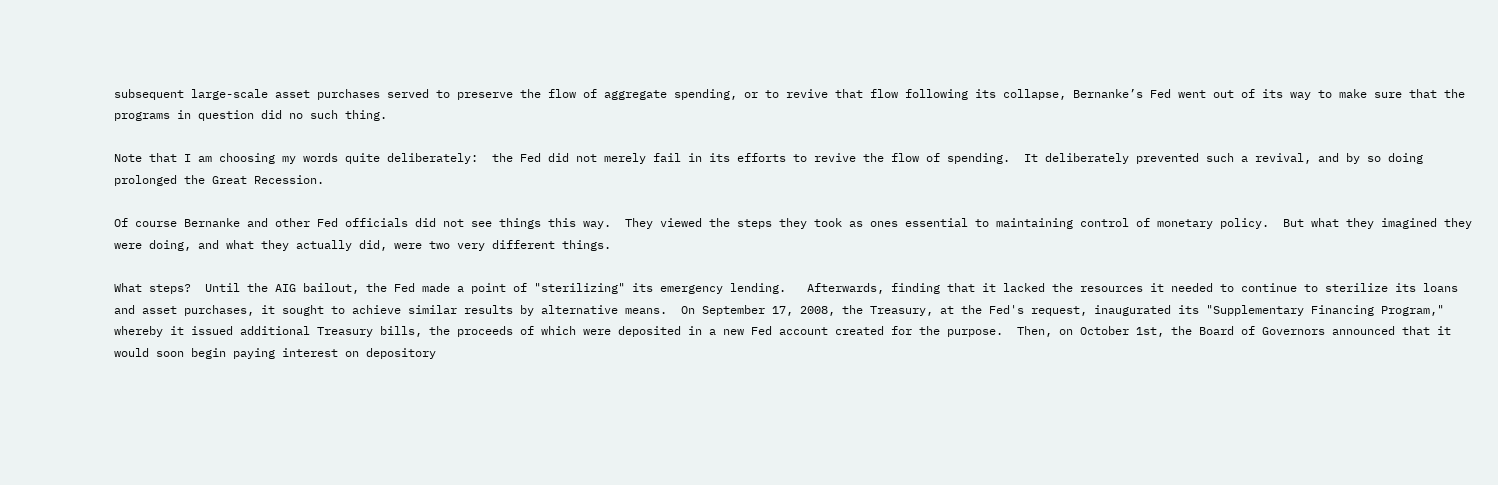subsequent large-scale asset purchases served to preserve the flow of aggregate spending, or to revive that flow following its collapse, Bernanke’s Fed went out of its way to make sure that the programs in question did no such thing.

Note that I am choosing my words quite deliberately:  the Fed did not merely fail in its efforts to revive the flow of spending.  It deliberately prevented such a revival, and by so doing prolonged the Great Recession.

Of course Bernanke and other Fed officials did not see things this way.  They viewed the steps they took as ones essential to maintaining control of monetary policy.  But what they imagined they were doing, and what they actually did, were two very different things.

What steps?  Until the AIG bailout, the Fed made a point of "sterilizing" its emergency lending.   Afterwards, finding that it lacked the resources it needed to continue to sterilize its loans and asset purchases, it sought to achieve similar results by alternative means.  On September 17, 2008, the Treasury, at the Fed's request, inaugurated its "Supplementary Financing Program," whereby it issued additional Treasury bills, the proceeds of which were deposited in a new Fed account created for the purpose.  Then, on October 1st, the Board of Governors announced that it would soon begin paying interest on depository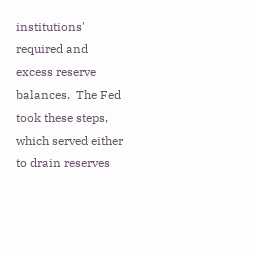institutions' required and excess reserve balances.  The Fed took these steps, which served either to drain reserves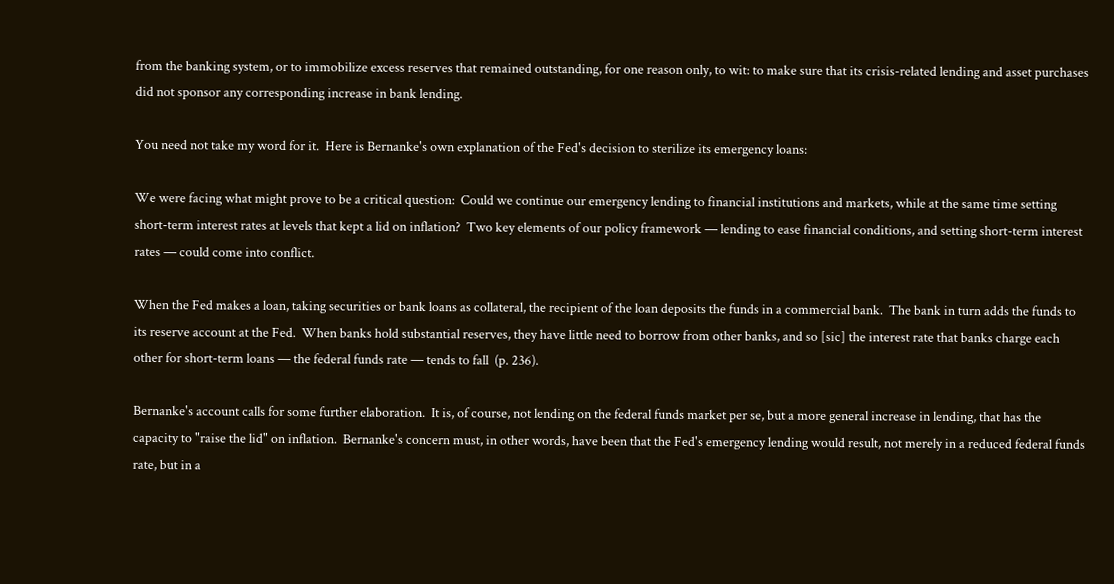from the banking system, or to immobilize excess reserves that remained outstanding, for one reason only, to wit: to make sure that its crisis-related lending and asset purchases did not sponsor any corresponding increase in bank lending.

You need not take my word for it.  Here is Bernanke's own explanation of the Fed's decision to sterilize its emergency loans:

We were facing what might prove to be a critical question:  Could we continue our emergency lending to financial institutions and markets, while at the same time setting short-term interest rates at levels that kept a lid on inflation?  Two key elements of our policy framework — lending to ease financial conditions, and setting short-term interest rates — could come into conflict.

When the Fed makes a loan, taking securities or bank loans as collateral, the recipient of the loan deposits the funds in a commercial bank.  The bank in turn adds the funds to its reserve account at the Fed.  When banks hold substantial reserves, they have little need to borrow from other banks, and so [sic] the interest rate that banks charge each other for short-term loans — the federal funds rate — tends to fall  (p. 236).

Bernanke's account calls for some further elaboration.  It is, of course, not lending on the federal funds market per se, but a more general increase in lending, that has the capacity to "raise the lid" on inflation.  Bernanke's concern must, in other words, have been that the Fed's emergency lending would result, not merely in a reduced federal funds rate, but in a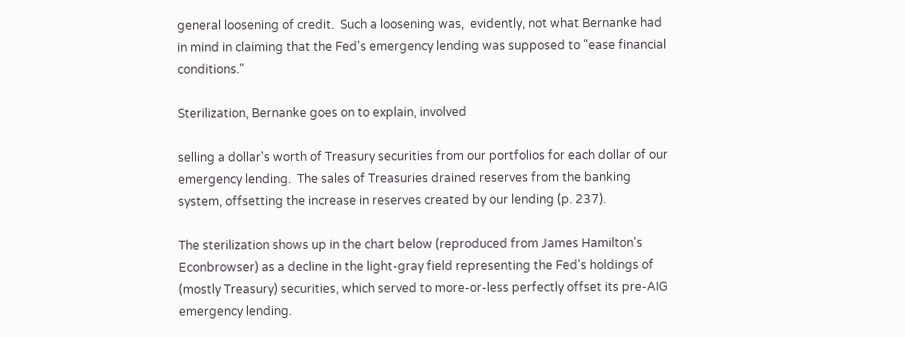general loosening of credit.  Such a loosening was,  evidently, not what Bernanke had in mind in claiming that the Fed's emergency lending was supposed to "ease financial conditions."

Sterilization, Bernanke goes on to explain, involved

selling a dollar's worth of Treasury securities from our portfolios for each dollar of our emergency lending.  The sales of Treasuries drained reserves from the banking system, offsetting the increase in reserves created by our lending (p. 237).

The sterilization shows up in the chart below (reproduced from James Hamilton's Econbrowser) as a decline in the light-gray field representing the Fed's holdings of (mostly Treasury) securities, which served to more-or-less perfectly offset its pre-AIG emergency lending.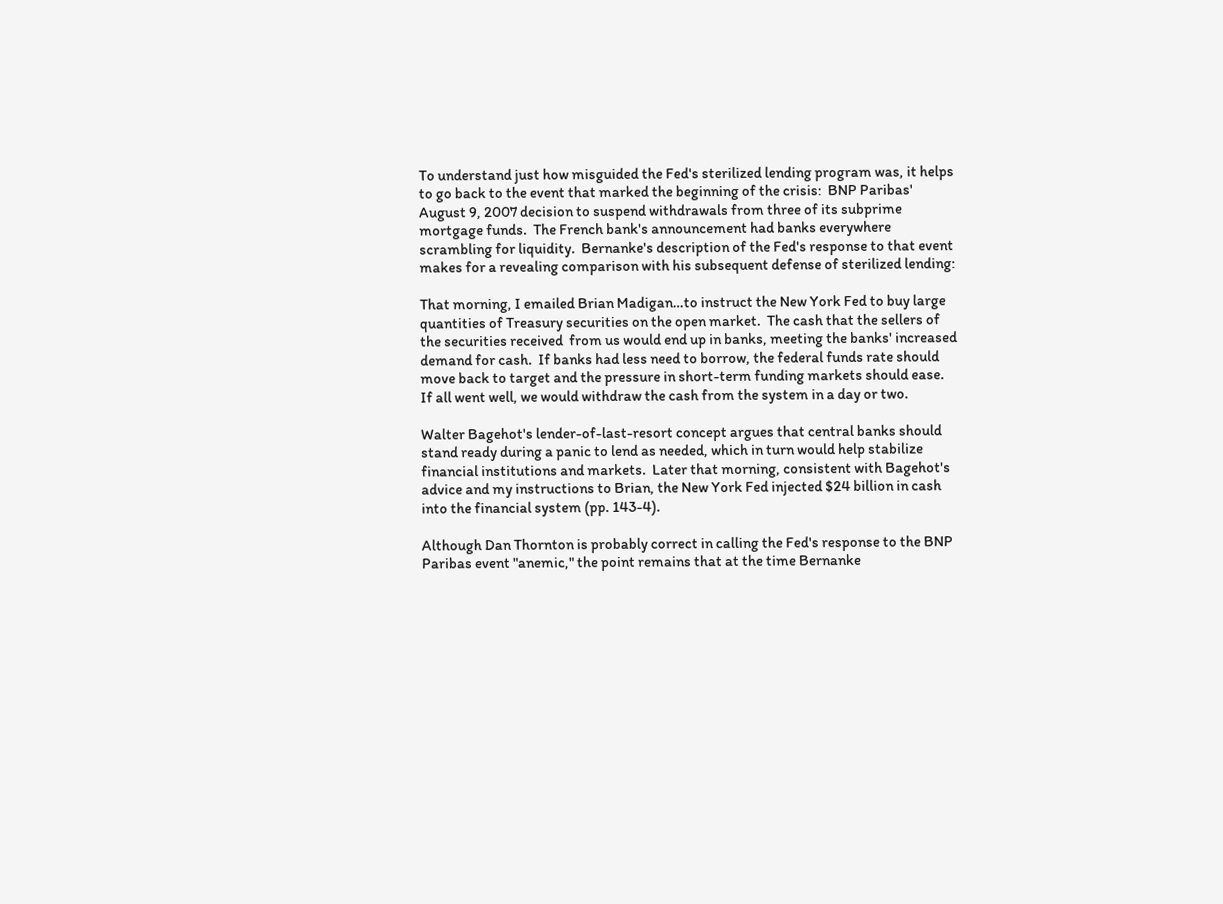To understand just how misguided the Fed's sterilized lending program was, it helps to go back to the event that marked the beginning of the crisis:  BNP Paribas' August 9, 2007 decision to suspend withdrawals from three of its subprime mortgage funds.  The French bank's announcement had banks everywhere scrambling for liquidity.  Bernanke's description of the Fed's response to that event makes for a revealing comparison with his subsequent defense of sterilized lending:

That morning, I emailed Brian Madigan…to instruct the New York Fed to buy large quantities of Treasury securities on the open market.  The cash that the sellers of the securities received  from us would end up in banks, meeting the banks' increased demand for cash.  If banks had less need to borrow, the federal funds rate should move back to target and the pressure in short-term funding markets should ease.  If all went well, we would withdraw the cash from the system in a day or two.

Walter Bagehot's lender-of-last-resort concept argues that central banks should stand ready during a panic to lend as needed, which in turn would help stabilize financial institutions and markets.  Later that morning, consistent with Bagehot's advice and my instructions to Brian, the New York Fed injected $24 billion in cash into the financial system (pp. 143-4).

Although Dan Thornton is probably correct in calling the Fed's response to the BNP Paribas event "anemic," the point remains that at the time Bernanke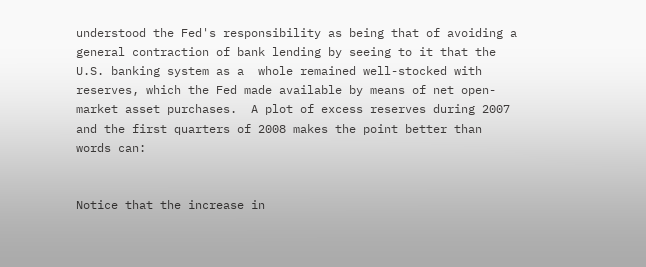understood the Fed's responsibility as being that of avoiding a general contraction of bank lending by seeing to it that the U.S. banking system as a  whole remained well-stocked with reserves, which the Fed made available by means of net open-market asset purchases.  A plot of excess reserves during 2007 and the first quarters of 2008 makes the point better than words can:


Notice that the increase in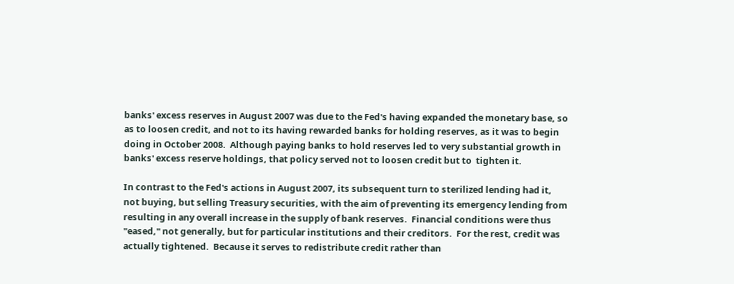banks' excess reserves in August 2007 was due to the Fed's having expanded the monetary base, so as to loosen credit, and not to its having rewarded banks for holding reserves, as it was to begin doing in October 2008.  Although paying banks to hold reserves led to very substantial growth in banks' excess reserve holdings, that policy served not to loosen credit but to  tighten it.

In contrast to the Fed's actions in August 2007, its subsequent turn to sterilized lending had it, not buying, but selling Treasury securities, with the aim of preventing its emergency lending from resulting in any overall increase in the supply of bank reserves.  Financial conditions were thus "eased," not generally, but for particular institutions and their creditors.  For the rest, credit was actually tightened.  Because it serves to redistribute credit rather than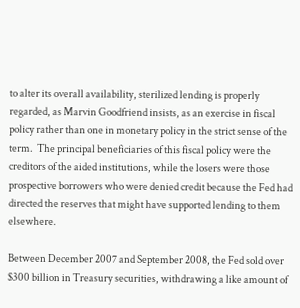to alter its overall availability, sterilized lending is properly regarded, as Marvin Goodfriend insists, as an exercise in fiscal policy rather than one in monetary policy in the strict sense of the term.  The principal beneficiaries of this fiscal policy were the creditors of the aided institutions, while the losers were those prospective borrowers who were denied credit because the Fed had directed the reserves that might have supported lending to them elsewhere.

Between December 2007 and September 2008, the Fed sold over $300 billion in Treasury securities, withdrawing a like amount of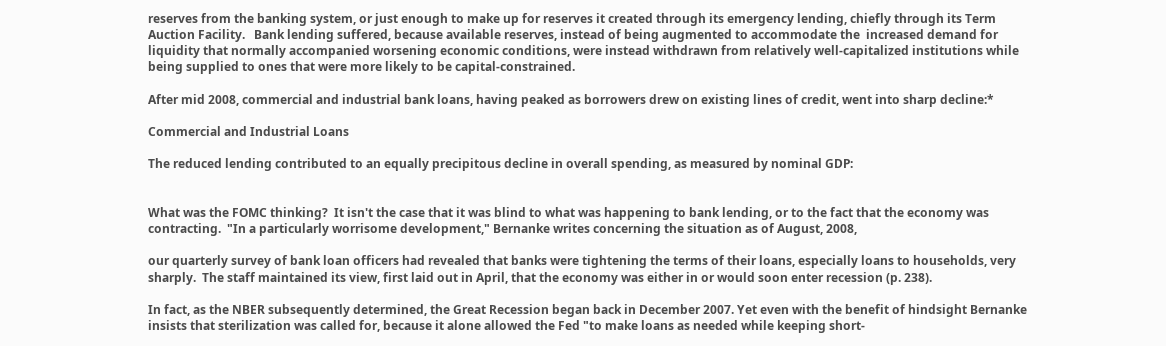reserves from the banking system, or just enough to make up for reserves it created through its emergency lending, chiefly through its Term Auction Facility.   Bank lending suffered, because available reserves, instead of being augmented to accommodate the  increased demand for liquidity that normally accompanied worsening economic conditions, were instead withdrawn from relatively well-capitalized institutions while being supplied to ones that were more likely to be capital-constrained.

After mid 2008, commercial and industrial bank loans, having peaked as borrowers drew on existing lines of credit, went into sharp decline:*

Commercial and Industrial Loans

The reduced lending contributed to an equally precipitous decline in overall spending, as measured by nominal GDP:


What was the FOMC thinking?  It isn't the case that it was blind to what was happening to bank lending, or to the fact that the economy was contracting.  "In a particularly worrisome development," Bernanke writes concerning the situation as of August, 2008,

our quarterly survey of bank loan officers had revealed that banks were tightening the terms of their loans, especially loans to households, very sharply.  The staff maintained its view, first laid out in April, that the economy was either in or would soon enter recession (p. 238).

In fact, as the NBER subsequently determined, the Great Recession began back in December 2007. Yet even with the benefit of hindsight Bernanke insists that sterilization was called for, because it alone allowed the Fed "to make loans as needed while keeping short-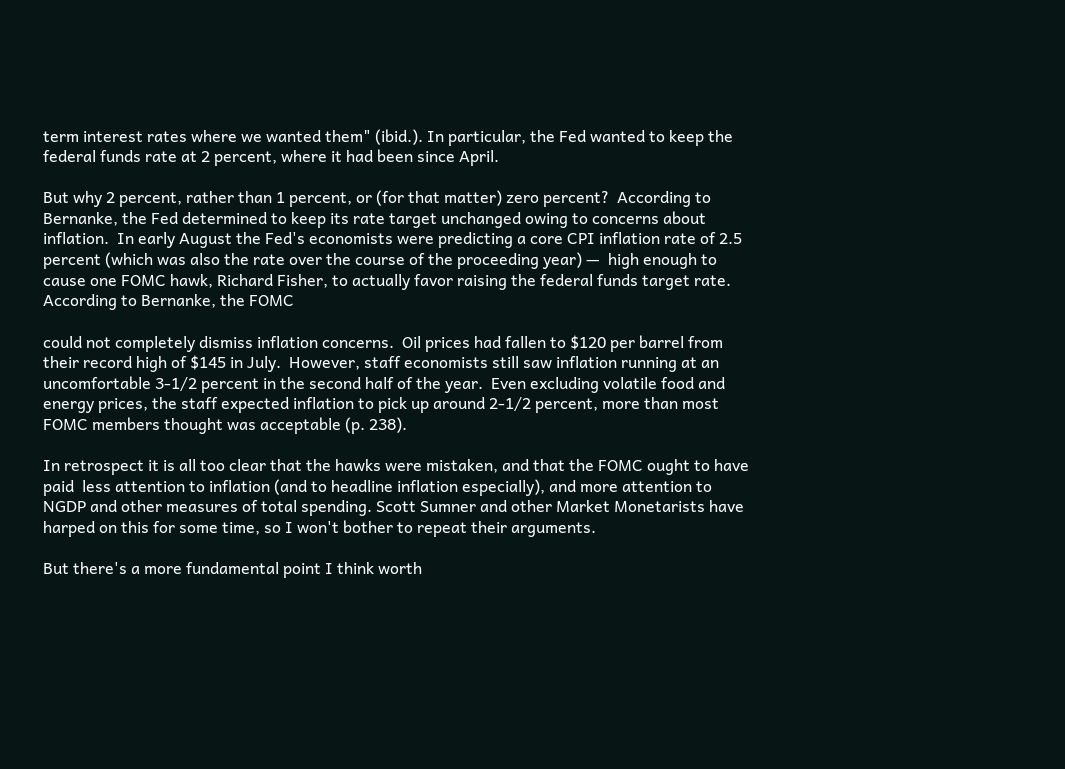term interest rates where we wanted them" (ibid.). In particular, the Fed wanted to keep the federal funds rate at 2 percent, where it had been since April.

But why 2 percent, rather than 1 percent, or (for that matter) zero percent?  According to Bernanke, the Fed determined to keep its rate target unchanged owing to concerns about inflation.  In early August the Fed's economists were predicting a core CPI inflation rate of 2.5 percent (which was also the rate over the course of the proceeding year) —  high enough to cause one FOMC hawk, Richard Fisher, to actually favor raising the federal funds target rate.  According to Bernanke, the FOMC

could not completely dismiss inflation concerns.  Oil prices had fallen to $120 per barrel from their record high of $145 in July.  However, staff economists still saw inflation running at an uncomfortable 3-1/2 percent in the second half of the year.  Even excluding volatile food and energy prices, the staff expected inflation to pick up around 2-1/2 percent, more than most FOMC members thought was acceptable (p. 238).

In retrospect it is all too clear that the hawks were mistaken, and that the FOMC ought to have paid  less attention to inflation (and to headline inflation especially), and more attention to NGDP and other measures of total spending. Scott Sumner and other Market Monetarists have harped on this for some time, so I won't bother to repeat their arguments.

But there's a more fundamental point I think worth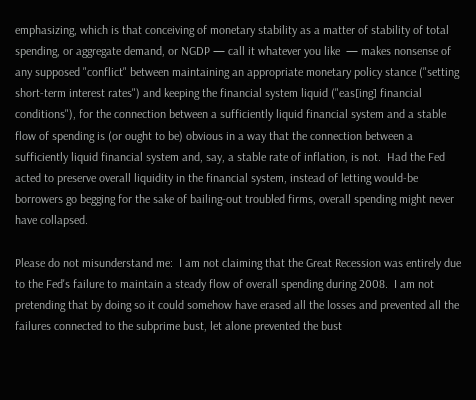emphasizing, which is that conceiving of monetary stability as a matter of stability of total spending, or aggregate demand, or NGDP — call it whatever you like  — makes nonsense of any supposed "conflict" between maintaining an appropriate monetary policy stance ("setting short-term interest rates") and keeping the financial system liquid ("eas[ing] financial conditions"), for the connection between a sufficiently liquid financial system and a stable flow of spending is (or ought to be) obvious in a way that the connection between a sufficiently liquid financial system and, say, a stable rate of inflation, is not.  Had the Fed acted to preserve overall liquidity in the financial system, instead of letting would-be borrowers go begging for the sake of bailing-out troubled firms, overall spending might never have collapsed.

Please do not misunderstand me:  I am not claiming that the Great Recession was entirely due to the Fed's failure to maintain a steady flow of overall spending during 2008.  I am not pretending that by doing so it could somehow have erased all the losses and prevented all the failures connected to the subprime bust, let alone prevented the bust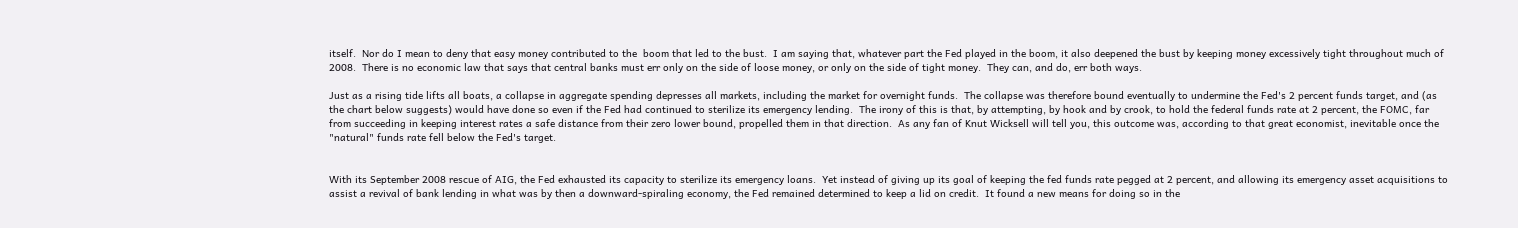itself.  Nor do I mean to deny that easy money contributed to the  boom that led to the bust.  I am saying that, whatever part the Fed played in the boom, it also deepened the bust by keeping money excessively tight throughout much of 2008.  There is no economic law that says that central banks must err only on the side of loose money, or only on the side of tight money.  They can, and do, err both ways.

Just as a rising tide lifts all boats, a collapse in aggregate spending depresses all markets, including the market for overnight funds.  The collapse was therefore bound eventually to undermine the Fed's 2 percent funds target, and (as the chart below suggests) would have done so even if the Fed had continued to sterilize its emergency lending.  The irony of this is that, by attempting, by hook and by crook, to hold the federal funds rate at 2 percent, the FOMC, far from succeeding in keeping interest rates a safe distance from their zero lower bound, propelled them in that direction.  As any fan of Knut Wicksell will tell you, this outcome was, according to that great economist, inevitable once the "natural" funds rate fell below the Fed's target.


With its September 2008 rescue of AIG, the Fed exhausted its capacity to sterilize its emergency loans.  Yet instead of giving up its goal of keeping the fed funds rate pegged at 2 percent, and allowing its emergency asset acquisitions to assist a revival of bank lending in what was by then a downward-spiraling economy, the Fed remained determined to keep a lid on credit.  It found a new means for doing so in the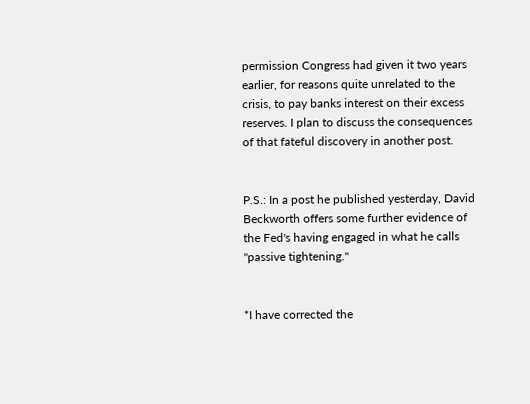permission Congress had given it two years earlier, for reasons quite unrelated to the crisis, to pay banks interest on their excess reserves. I plan to discuss the consequences of that fateful discovery in another post.


P.S.: In a post he published yesterday, David Beckworth offers some further evidence of the Fed's having engaged in what he calls "passive tightening."


*I have corrected the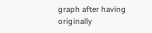graph after having originally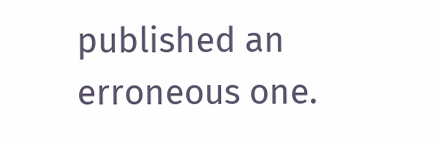published an erroneous one.